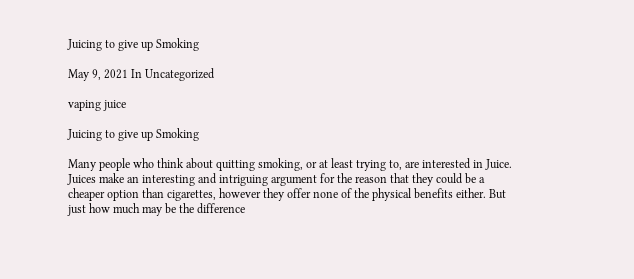Juicing to give up Smoking

May 9, 2021 In Uncategorized

vaping juice

Juicing to give up Smoking

Many people who think about quitting smoking, or at least trying to, are interested in Juice. Juices make an interesting and intriguing argument for the reason that they could be a cheaper option than cigarettes, however they offer none of the physical benefits either. But just how much may be the difference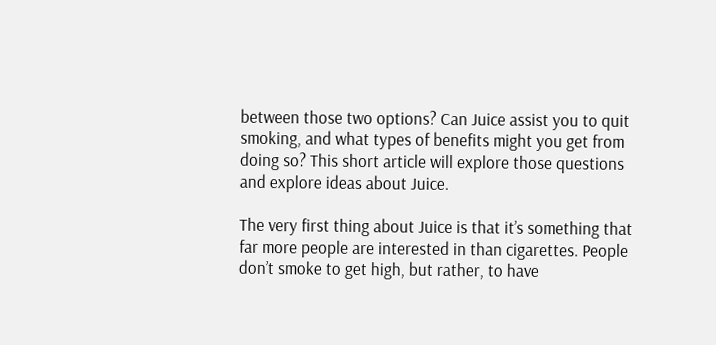between those two options? Can Juice assist you to quit smoking, and what types of benefits might you get from doing so? This short article will explore those questions and explore ideas about Juice.

The very first thing about Juice is that it’s something that far more people are interested in than cigarettes. People don’t smoke to get high, but rather, to have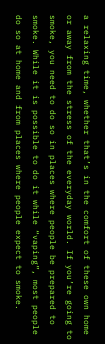a relaxing time, whether that’s in the comfort of these own home or away from the stress of the everyday world. If you’re going to smoke, you need to do so in places where people be prepared to smoke. While it is possible to do it while “vaping”, most people do so at home and from places where people expect to smoke.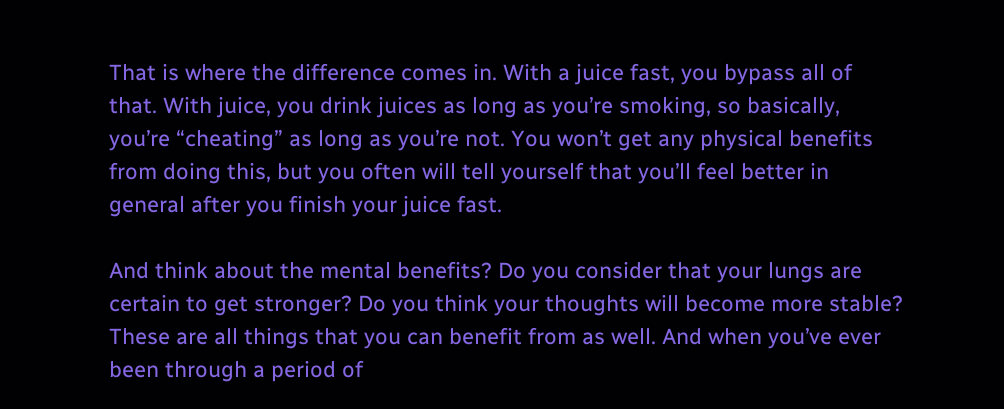That is where the difference comes in. With a juice fast, you bypass all of that. With juice, you drink juices as long as you’re smoking, so basically, you’re “cheating” as long as you’re not. You won’t get any physical benefits from doing this, but you often will tell yourself that you’ll feel better in general after you finish your juice fast.

And think about the mental benefits? Do you consider that your lungs are certain to get stronger? Do you think your thoughts will become more stable? These are all things that you can benefit from as well. And when you’ve ever been through a period of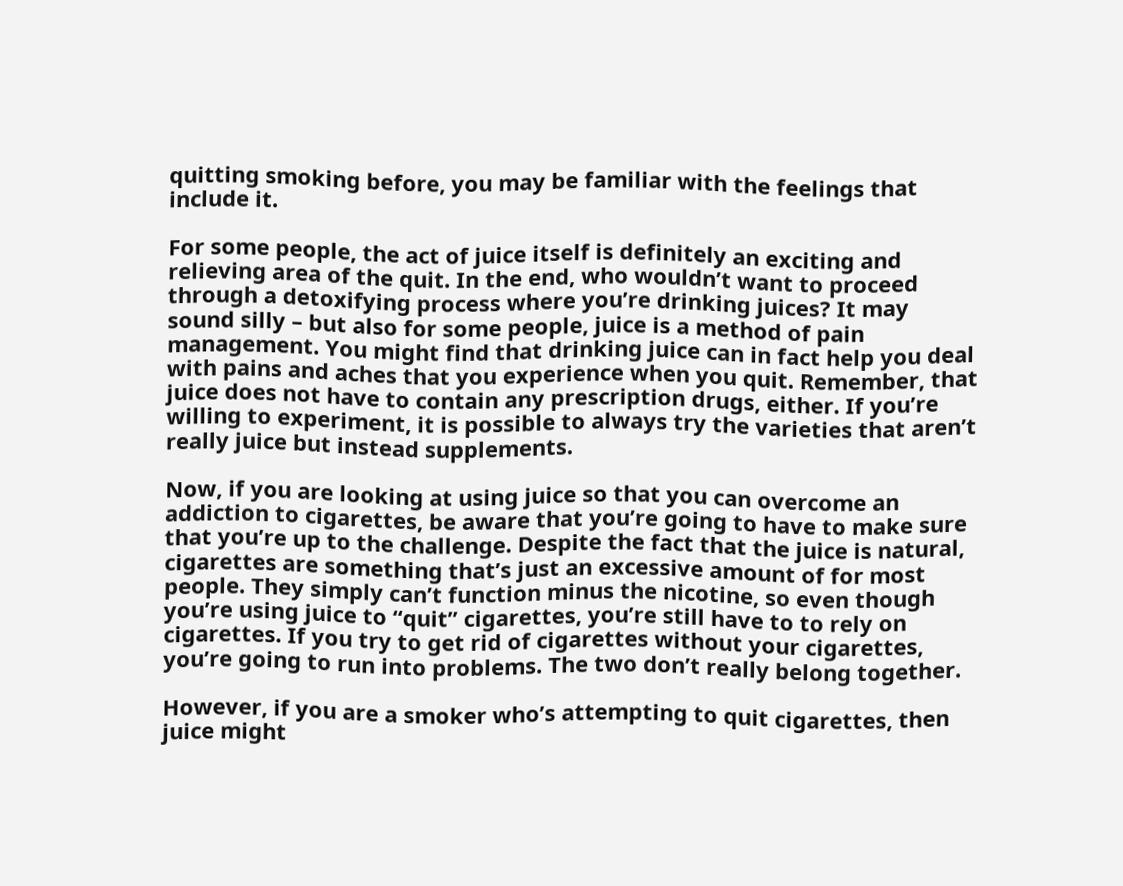quitting smoking before, you may be familiar with the feelings that include it.

For some people, the act of juice itself is definitely an exciting and relieving area of the quit. In the end, who wouldn’t want to proceed through a detoxifying process where you’re drinking juices? It may sound silly – but also for some people, juice is a method of pain management. You might find that drinking juice can in fact help you deal with pains and aches that you experience when you quit. Remember, that juice does not have to contain any prescription drugs, either. If you’re willing to experiment, it is possible to always try the varieties that aren’t really juice but instead supplements.

Now, if you are looking at using juice so that you can overcome an addiction to cigarettes, be aware that you’re going to have to make sure that you’re up to the challenge. Despite the fact that the juice is natural, cigarettes are something that’s just an excessive amount of for most people. They simply can’t function minus the nicotine, so even though you’re using juice to “quit” cigarettes, you’re still have to to rely on cigarettes. If you try to get rid of cigarettes without your cigarettes, you’re going to run into problems. The two don’t really belong together.

However, if you are a smoker who’s attempting to quit cigarettes, then juice might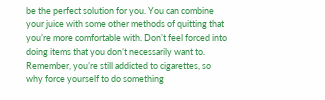be the perfect solution for you. You can combine your juice with some other methods of quitting that you’re more comfortable with. Don’t feel forced into doing items that you don’t necessarily want to. Remember, you’re still addicted to cigarettes, so why force yourself to do something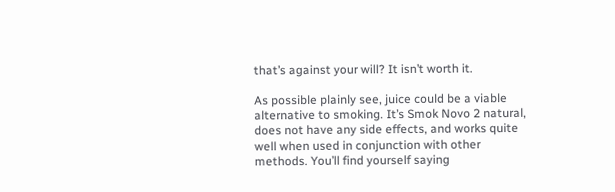that’s against your will? It isn’t worth it.

As possible plainly see, juice could be a viable alternative to smoking. It’s Smok Novo 2 natural, does not have any side effects, and works quite well when used in conjunction with other methods. You’ll find yourself saying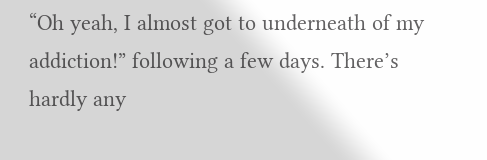“Oh yeah, I almost got to underneath of my addiction!” following a few days. There’s hardly any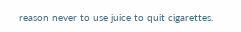reason never to use juice to quit cigarettes.